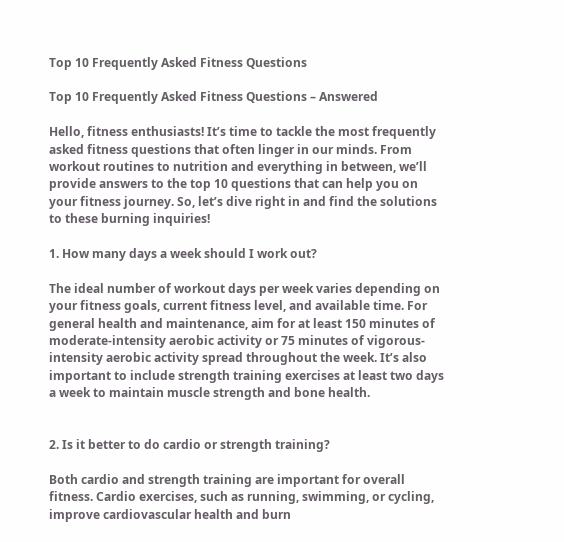Top 10 Frequently Asked Fitness Questions

Top 10 Frequently Asked Fitness Questions – Answered

Hello, fitness enthusiasts! It’s time to tackle the most frequently asked fitness questions that often linger in our minds. From workout routines to nutrition and everything in between, we’ll provide answers to the top 10 questions that can help you on your fitness journey. So, let’s dive right in and find the solutions to these burning inquiries!

1. How many days a week should I work out?

The ideal number of workout days per week varies depending on your fitness goals, current fitness level, and available time. For general health and maintenance, aim for at least 150 minutes of moderate-intensity aerobic activity or 75 minutes of vigorous-intensity aerobic activity spread throughout the week. It’s also important to include strength training exercises at least two days a week to maintain muscle strength and bone health.


2. Is it better to do cardio or strength training?

Both cardio and strength training are important for overall fitness. Cardio exercises, such as running, swimming, or cycling, improve cardiovascular health and burn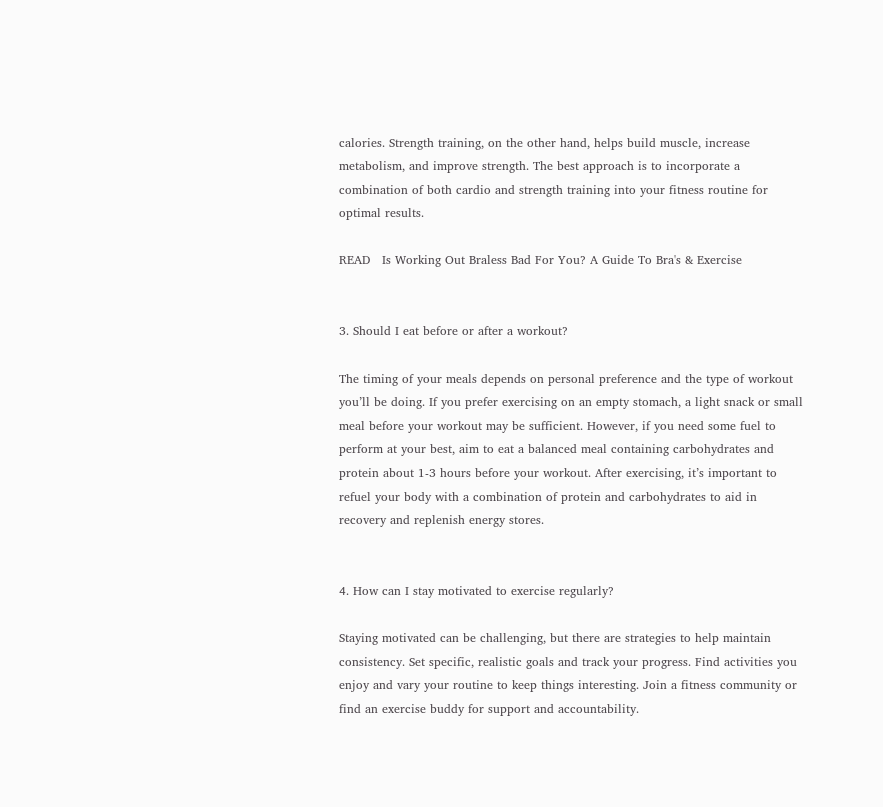calories. Strength training, on the other hand, helps build muscle, increase metabolism, and improve strength. The best approach is to incorporate a combination of both cardio and strength training into your fitness routine for optimal results.

READ   Is Working Out Braless Bad For You? A Guide To Bra's & Exercise


3. Should I eat before or after a workout?

The timing of your meals depends on personal preference and the type of workout you’ll be doing. If you prefer exercising on an empty stomach, a light snack or small meal before your workout may be sufficient. However, if you need some fuel to perform at your best, aim to eat a balanced meal containing carbohydrates and protein about 1-3 hours before your workout. After exercising, it’s important to refuel your body with a combination of protein and carbohydrates to aid in recovery and replenish energy stores.


4. How can I stay motivated to exercise regularly?

Staying motivated can be challenging, but there are strategies to help maintain consistency. Set specific, realistic goals and track your progress. Find activities you enjoy and vary your routine to keep things interesting. Join a fitness community or find an exercise buddy for support and accountability.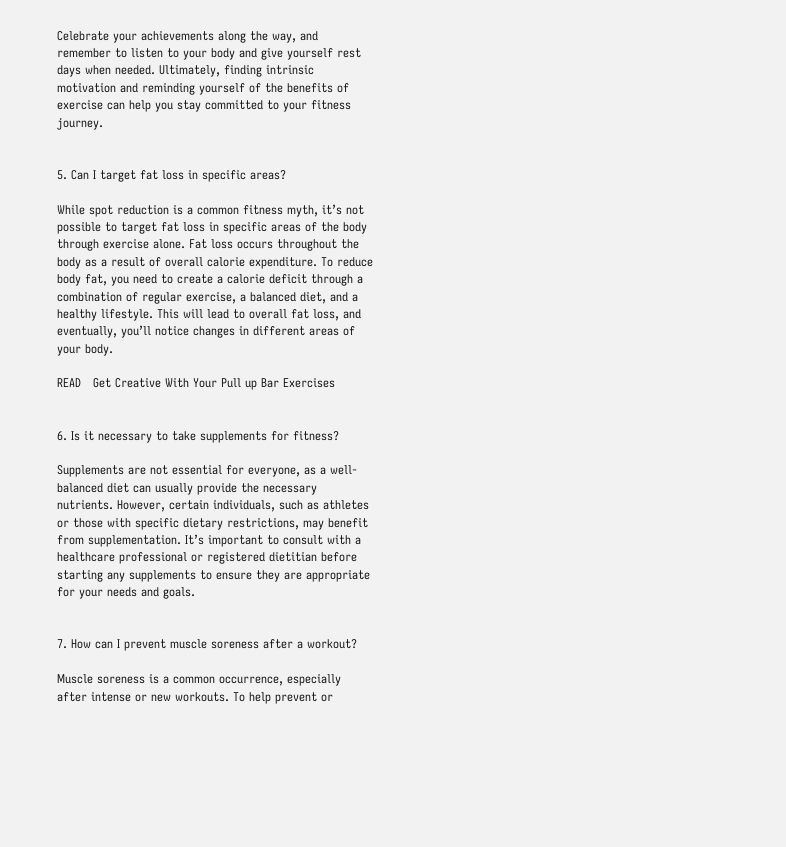Celebrate your achievements along the way, and remember to listen to your body and give yourself rest days when needed. Ultimately, finding intrinsic motivation and reminding yourself of the benefits of exercise can help you stay committed to your fitness journey.


5. Can I target fat loss in specific areas?

While spot reduction is a common fitness myth, it’s not possible to target fat loss in specific areas of the body through exercise alone. Fat loss occurs throughout the body as a result of overall calorie expenditure. To reduce body fat, you need to create a calorie deficit through a combination of regular exercise, a balanced diet, and a healthy lifestyle. This will lead to overall fat loss, and eventually, you’ll notice changes in different areas of your body.

READ   Get Creative With Your Pull up Bar Exercises


6. Is it necessary to take supplements for fitness?

Supplements are not essential for everyone, as a well-balanced diet can usually provide the necessary nutrients. However, certain individuals, such as athletes or those with specific dietary restrictions, may benefit from supplementation. It’s important to consult with a healthcare professional or registered dietitian before starting any supplements to ensure they are appropriate for your needs and goals.


7. How can I prevent muscle soreness after a workout?

Muscle soreness is a common occurrence, especially after intense or new workouts. To help prevent or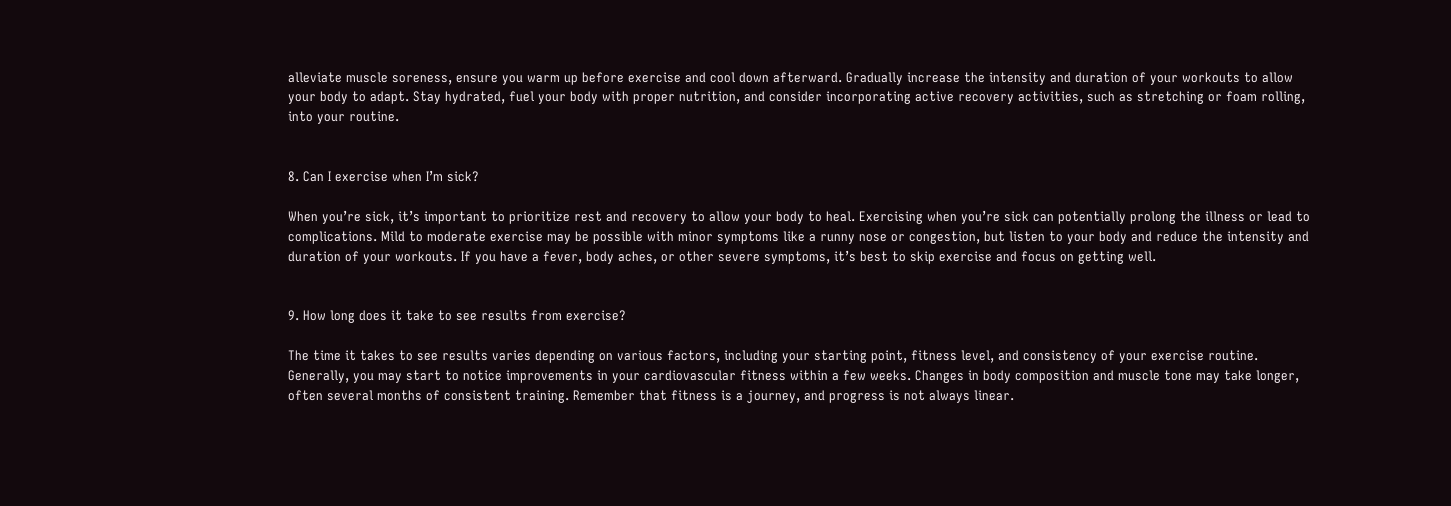alleviate muscle soreness, ensure you warm up before exercise and cool down afterward. Gradually increase the intensity and duration of your workouts to allow your body to adapt. Stay hydrated, fuel your body with proper nutrition, and consider incorporating active recovery activities, such as stretching or foam rolling, into your routine.


8. Can I exercise when I’m sick?

When you’re sick, it’s important to prioritize rest and recovery to allow your body to heal. Exercising when you’re sick can potentially prolong the illness or lead to complications. Mild to moderate exercise may be possible with minor symptoms like a runny nose or congestion, but listen to your body and reduce the intensity and duration of your workouts. If you have a fever, body aches, or other severe symptoms, it’s best to skip exercise and focus on getting well.


9. How long does it take to see results from exercise?

The time it takes to see results varies depending on various factors, including your starting point, fitness level, and consistency of your exercise routine. Generally, you may start to notice improvements in your cardiovascular fitness within a few weeks. Changes in body composition and muscle tone may take longer, often several months of consistent training. Remember that fitness is a journey, and progress is not always linear.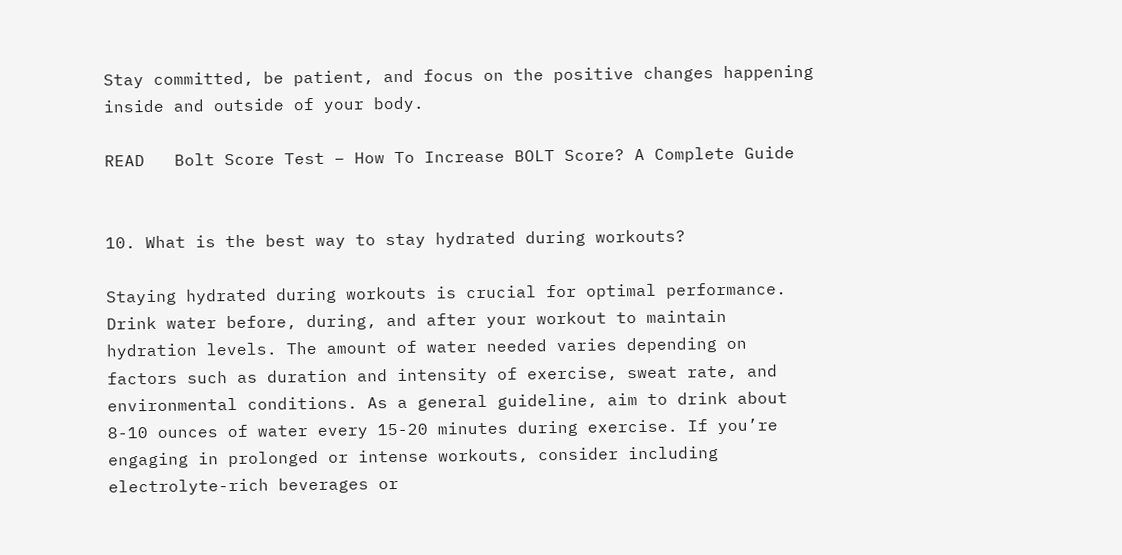Stay committed, be patient, and focus on the positive changes happening inside and outside of your body.

READ   Bolt Score Test – How To Increase BOLT Score? A Complete Guide


10. What is the best way to stay hydrated during workouts?

Staying hydrated during workouts is crucial for optimal performance. Drink water before, during, and after your workout to maintain hydration levels. The amount of water needed varies depending on factors such as duration and intensity of exercise, sweat rate, and environmental conditions. As a general guideline, aim to drink about 8-10 ounces of water every 15-20 minutes during exercise. If you’re engaging in prolonged or intense workouts, consider including electrolyte-rich beverages or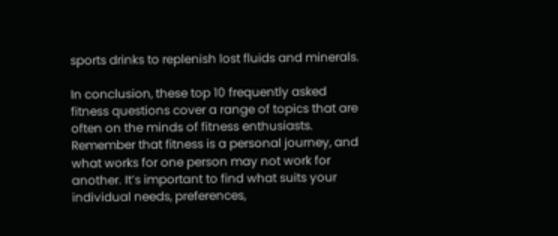sports drinks to replenish lost fluids and minerals.

In conclusion, these top 10 frequently asked fitness questions cover a range of topics that are often on the minds of fitness enthusiasts. Remember that fitness is a personal journey, and what works for one person may not work for another. It’s important to find what suits your individual needs, preferences,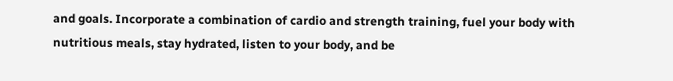and goals. Incorporate a combination of cardio and strength training, fuel your body with nutritious meals, stay hydrated, listen to your body, and be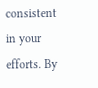consistent in your efforts. By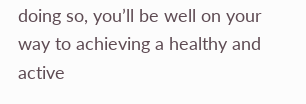doing so, you’ll be well on your way to achieving a healthy and active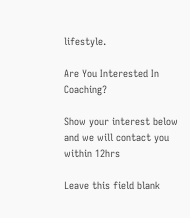lifestyle.

Are You Interested In Coaching?

Show your interest below and we will contact you within 12hrs

Leave this field blank